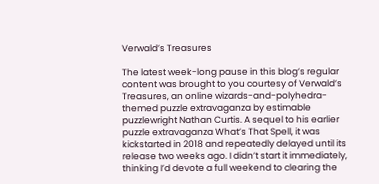Verwald’s Treasures

The latest week-long pause in this blog’s regular content was brought to you courtesy of Verwald’s Treasures, an online wizards-and-polyhedra-themed puzzle extravaganza by estimable puzzlewright Nathan Curtis. A sequel to his earlier puzzle extravaganza What’s That Spell, it was kickstarted in 2018 and repeatedly delayed until its release two weeks ago. I didn’t start it immediately, thinking I’d devote a full weekend to clearing the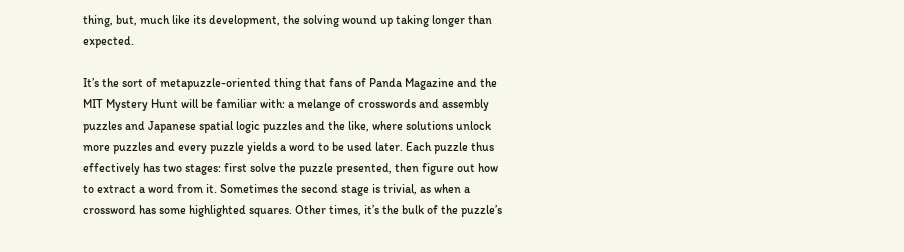thing, but, much like its development, the solving wound up taking longer than expected.

It’s the sort of metapuzzle-oriented thing that fans of Panda Magazine and the MIT Mystery Hunt will be familiar with: a melange of crosswords and assembly puzzles and Japanese spatial logic puzzles and the like, where solutions unlock more puzzles and every puzzle yields a word to be used later. Each puzzle thus effectively has two stages: first solve the puzzle presented, then figure out how to extract a word from it. Sometimes the second stage is trivial, as when a crossword has some highlighted squares. Other times, it’s the bulk of the puzzle’s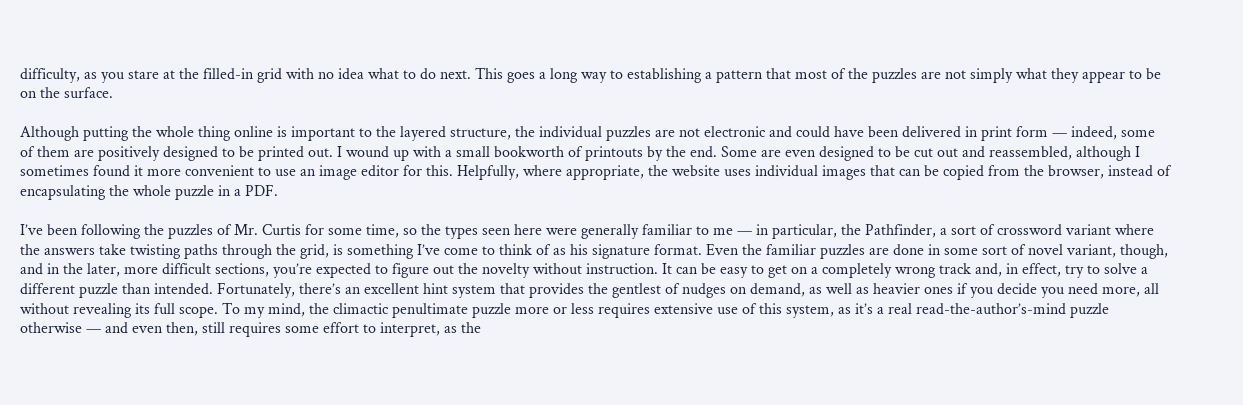difficulty, as you stare at the filled-in grid with no idea what to do next. This goes a long way to establishing a pattern that most of the puzzles are not simply what they appear to be on the surface.

Although putting the whole thing online is important to the layered structure, the individual puzzles are not electronic and could have been delivered in print form — indeed, some of them are positively designed to be printed out. I wound up with a small bookworth of printouts by the end. Some are even designed to be cut out and reassembled, although I sometimes found it more convenient to use an image editor for this. Helpfully, where appropriate, the website uses individual images that can be copied from the browser, instead of encapsulating the whole puzzle in a PDF.

I’ve been following the puzzles of Mr. Curtis for some time, so the types seen here were generally familiar to me — in particular, the Pathfinder, a sort of crossword variant where the answers take twisting paths through the grid, is something I’ve come to think of as his signature format. Even the familiar puzzles are done in some sort of novel variant, though, and in the later, more difficult sections, you’re expected to figure out the novelty without instruction. It can be easy to get on a completely wrong track and, in effect, try to solve a different puzzle than intended. Fortunately, there’s an excellent hint system that provides the gentlest of nudges on demand, as well as heavier ones if you decide you need more, all without revealing its full scope. To my mind, the climactic penultimate puzzle more or less requires extensive use of this system, as it’s a real read-the-author’s-mind puzzle otherwise — and even then, still requires some effort to interpret, as the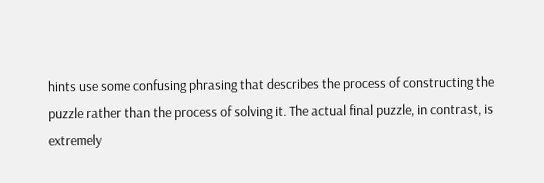hints use some confusing phrasing that describes the process of constructing the puzzle rather than the process of solving it. The actual final puzzle, in contrast, is extremely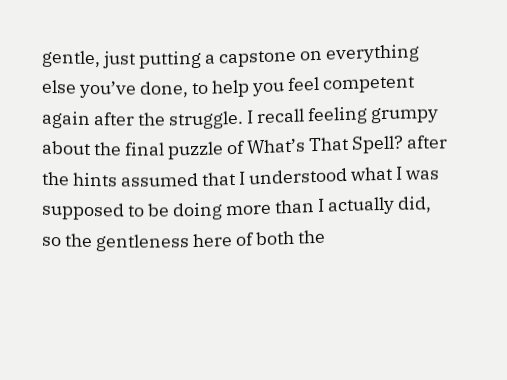gentle, just putting a capstone on everything else you’ve done, to help you feel competent again after the struggle. I recall feeling grumpy about the final puzzle of What’s That Spell? after the hints assumed that I understood what I was supposed to be doing more than I actually did, so the gentleness here of both the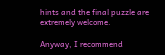hints and the final puzzle are extremely welcome.

Anyway, I recommend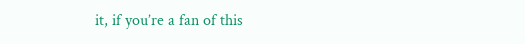it, if you’re a fan of this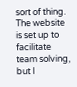sort of thing. The website is set up to facilitate team solving, but I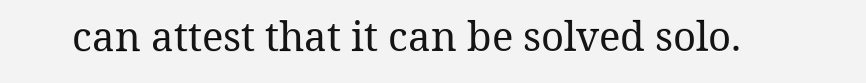can attest that it can be solved solo.